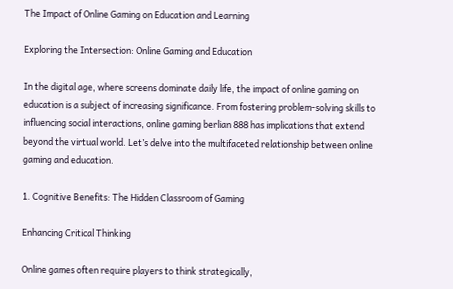The Impact of Online Gaming on Education and Learning

Exploring the Intersection: Online Gaming and Education

In the digital age, where screens dominate daily life, the impact of online gaming on education is a subject of increasing significance. From fostering problem-solving skills to influencing social interactions, online gaming berlian 888 has implications that extend beyond the virtual world. Let’s delve into the multifaceted relationship between online gaming and education.

1. Cognitive Benefits: The Hidden Classroom of Gaming

Enhancing Critical Thinking

Online games often require players to think strategically,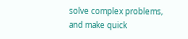solve complex problems, and make quick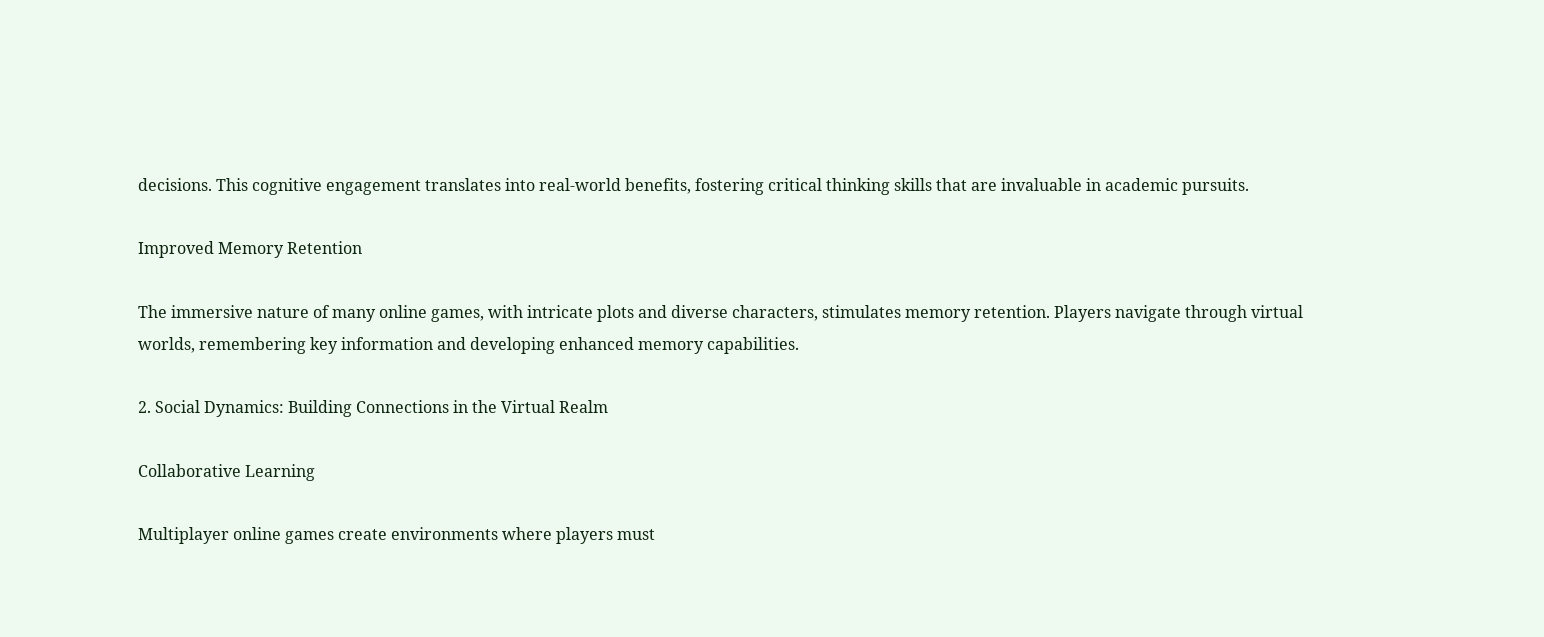decisions. This cognitive engagement translates into real-world benefits, fostering critical thinking skills that are invaluable in academic pursuits.

Improved Memory Retention

The immersive nature of many online games, with intricate plots and diverse characters, stimulates memory retention. Players navigate through virtual worlds, remembering key information and developing enhanced memory capabilities.

2. Social Dynamics: Building Connections in the Virtual Realm

Collaborative Learning

Multiplayer online games create environments where players must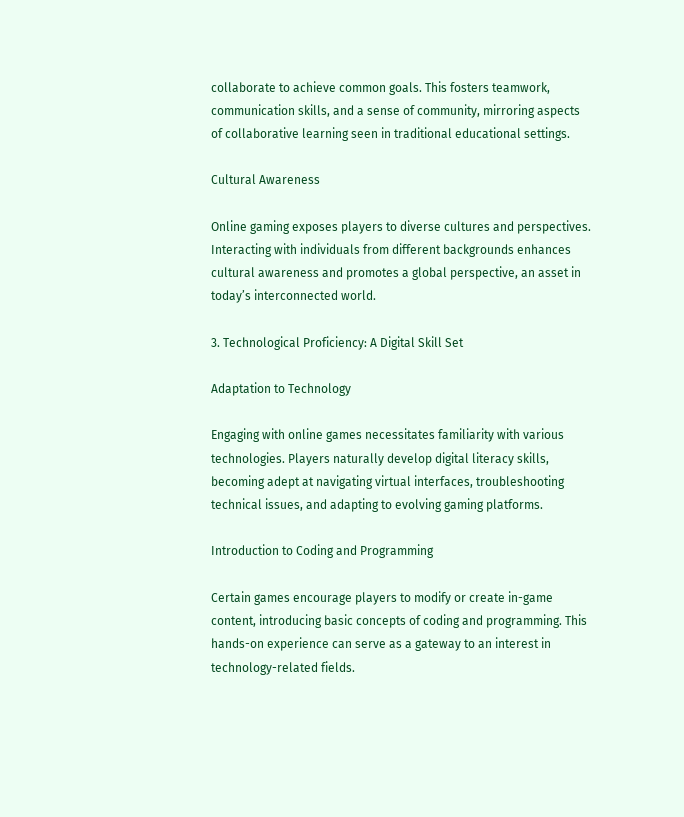collaborate to achieve common goals. This fosters teamwork, communication skills, and a sense of community, mirroring aspects of collaborative learning seen in traditional educational settings.

Cultural Awareness

Online gaming exposes players to diverse cultures and perspectives. Interacting with individuals from different backgrounds enhances cultural awareness and promotes a global perspective, an asset in today’s interconnected world.

3. Technological Proficiency: A Digital Skill Set

Adaptation to Technology

Engaging with online games necessitates familiarity with various technologies. Players naturally develop digital literacy skills, becoming adept at navigating virtual interfaces, troubleshooting technical issues, and adapting to evolving gaming platforms.

Introduction to Coding and Programming

Certain games encourage players to modify or create in-game content, introducing basic concepts of coding and programming. This hands-on experience can serve as a gateway to an interest in technology-related fields.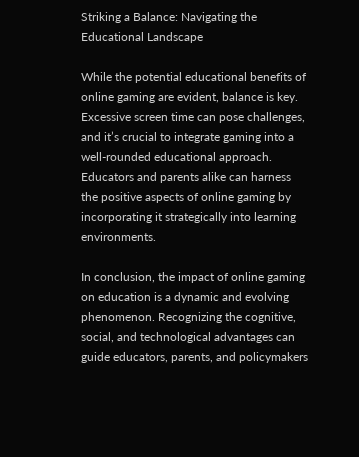Striking a Balance: Navigating the Educational Landscape

While the potential educational benefits of online gaming are evident, balance is key. Excessive screen time can pose challenges, and it’s crucial to integrate gaming into a well-rounded educational approach. Educators and parents alike can harness the positive aspects of online gaming by incorporating it strategically into learning environments.

In conclusion, the impact of online gaming on education is a dynamic and evolving phenomenon. Recognizing the cognitive, social, and technological advantages can guide educators, parents, and policymakers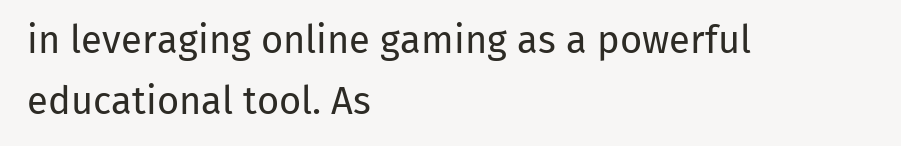in leveraging online gaming as a powerful educational tool. As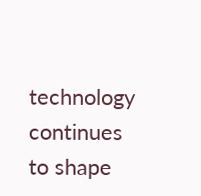technology continues to shape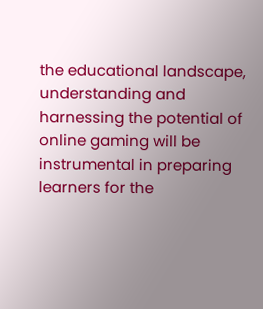the educational landscape, understanding and harnessing the potential of online gaming will be instrumental in preparing learners for the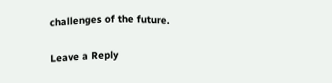challenges of the future.

Leave a Reply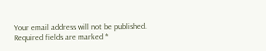Your email address will not be published. Required fields are marked *